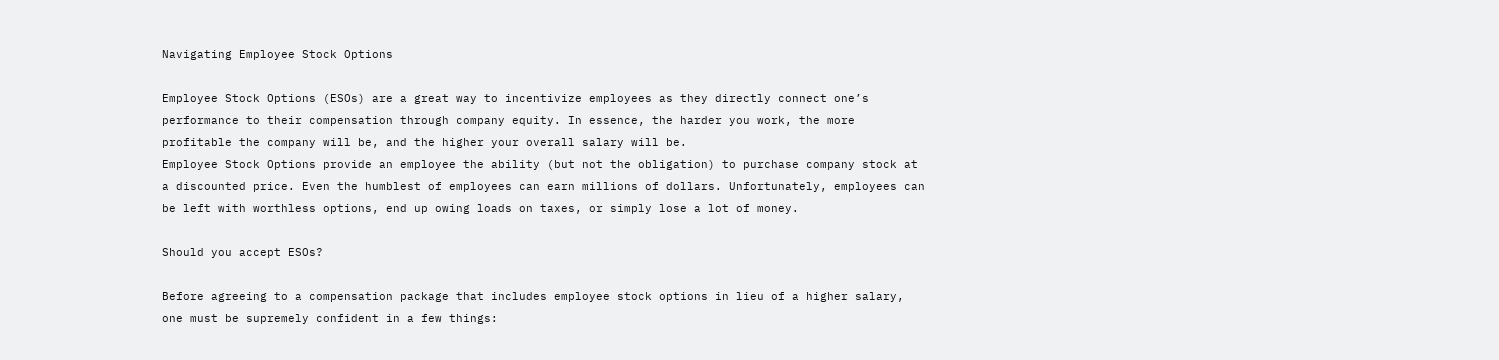Navigating Employee Stock Options

Employee Stock Options (ESOs) are a great way to incentivize employees as they directly connect one’s performance to their compensation through company equity. In essence, the harder you work, the more profitable the company will be, and the higher your overall salary will be.
Employee Stock Options provide an employee the ability (but not the obligation) to purchase company stock at a discounted price. Even the humblest of employees can earn millions of dollars. Unfortunately, employees can be left with worthless options, end up owing loads on taxes, or simply lose a lot of money.

Should you accept ESOs?

Before agreeing to a compensation package that includes employee stock options in lieu of a higher salary, one must be supremely confident in a few things: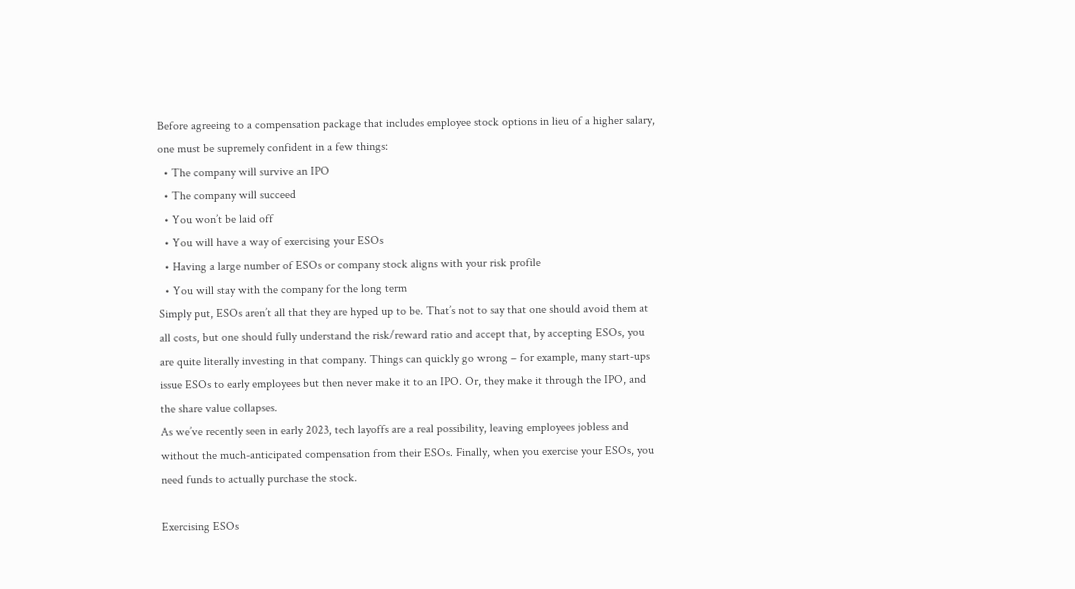Before agreeing to a compensation package that includes employee stock options in lieu of a higher salary, one must be supremely confident in a few things:
  • The company will survive an IPO
  • The company will succeed
  • You won’t be laid off
  • You will have a way of exercising your ESOs
  • Having a large number of ESOs or company stock aligns with your risk profile
  • You will stay with the company for the long term
Simply put, ESOs aren’t all that they are hyped up to be. That’s not to say that one should avoid them at all costs, but one should fully understand the risk/reward ratio and accept that, by accepting ESOs, you are quite literally investing in that company. Things can quickly go wrong – for example, many start-ups issue ESOs to early employees but then never make it to an IPO. Or, they make it through the IPO, and the share value collapses.
As we’ve recently seen in early 2023, tech layoffs are a real possibility, leaving employees jobless and without the much-anticipated compensation from their ESOs. Finally, when you exercise your ESOs, you need funds to actually purchase the stock.

Exercising ESOs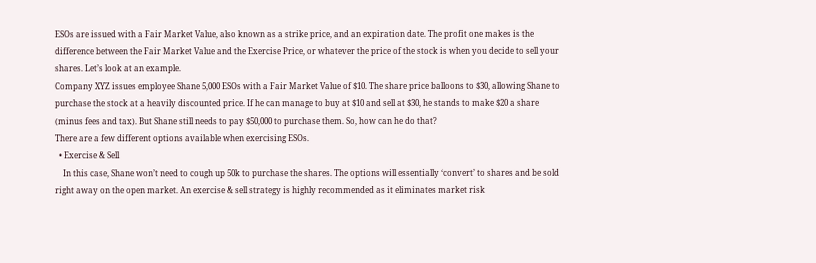ESOs are issued with a Fair Market Value, also known as a strike price, and an expiration date. The profit one makes is the difference between the Fair Market Value and the Exercise Price, or whatever the price of the stock is when you decide to sell your shares. Let’s look at an example.
Company XYZ issues employee Shane 5,000 ESOs with a Fair Market Value of $10. The share price balloons to $30, allowing Shane to purchase the stock at a heavily discounted price. If he can manage to buy at $10 and sell at $30, he stands to make $20 a share (minus fees and tax). But Shane still needs to pay $50,000 to purchase them. So, how can he do that?
There are a few different options available when exercising ESOs.
  • Exercise & Sell
    In this case, Shane won’t need to cough up 50k to purchase the shares. The options will essentially ‘convert’ to shares and be sold right away on the open market. An exercise & sell strategy is highly recommended as it eliminates market risk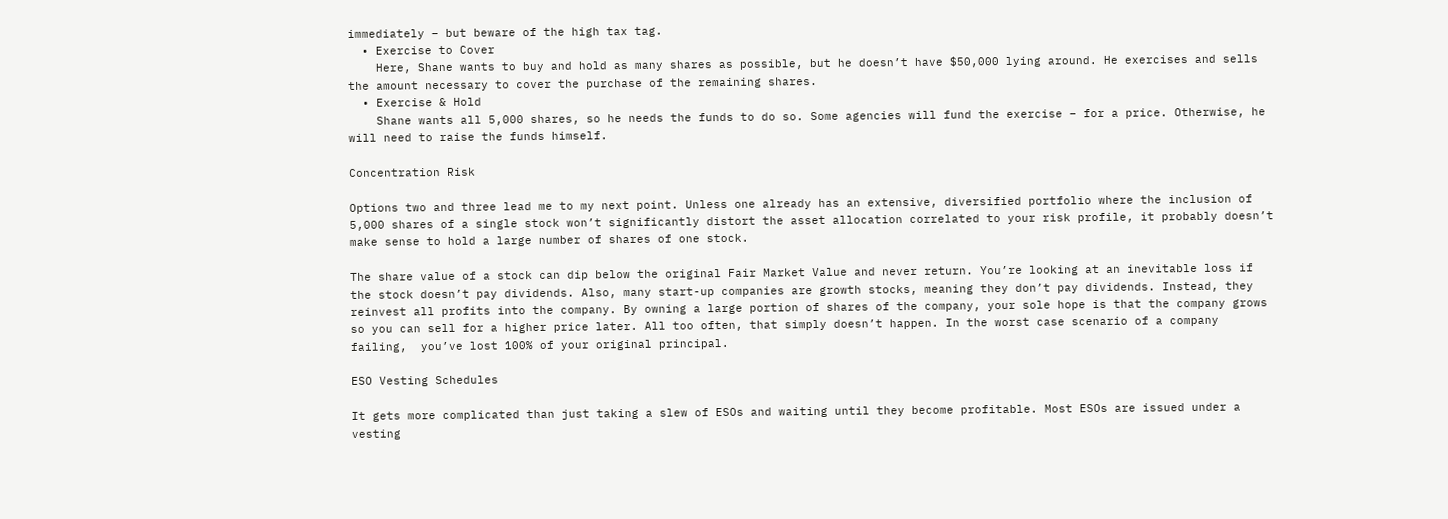immediately – but beware of the high tax tag.
  • Exercise to Cover
    Here, Shane wants to buy and hold as many shares as possible, but he doesn’t have $50,000 lying around. He exercises and sells the amount necessary to cover the purchase of the remaining shares.
  • Exercise & Hold
    Shane wants all 5,000 shares, so he needs the funds to do so. Some agencies will fund the exercise – for a price. Otherwise, he will need to raise the funds himself.

Concentration Risk

Options two and three lead me to my next point. Unless one already has an extensive, diversified portfolio where the inclusion of 5,000 shares of a single stock won’t significantly distort the asset allocation correlated to your risk profile, it probably doesn’t make sense to hold a large number of shares of one stock.

The share value of a stock can dip below the original Fair Market Value and never return. You’re looking at an inevitable loss if the stock doesn’t pay dividends. Also, many start-up companies are growth stocks, meaning they don’t pay dividends. Instead, they reinvest all profits into the company. By owning a large portion of shares of the company, your sole hope is that the company grows so you can sell for a higher price later. All too often, that simply doesn’t happen. In the worst case scenario of a company failing,  you’ve lost 100% of your original principal.

ESO Vesting Schedules

It gets more complicated than just taking a slew of ESOs and waiting until they become profitable. Most ESOs are issued under a vesting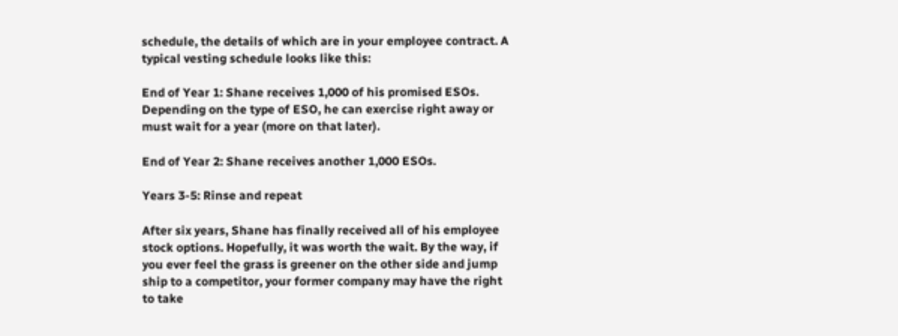schedule, the details of which are in your employee contract. A typical vesting schedule looks like this:

End of Year 1: Shane receives 1,000 of his promised ESOs. Depending on the type of ESO, he can exercise right away or must wait for a year (more on that later).

End of Year 2: Shane receives another 1,000 ESOs.

Years 3-5: Rinse and repeat

After six years, Shane has finally received all of his employee stock options. Hopefully, it was worth the wait. By the way, if you ever feel the grass is greener on the other side and jump ship to a competitor, your former company may have the right to take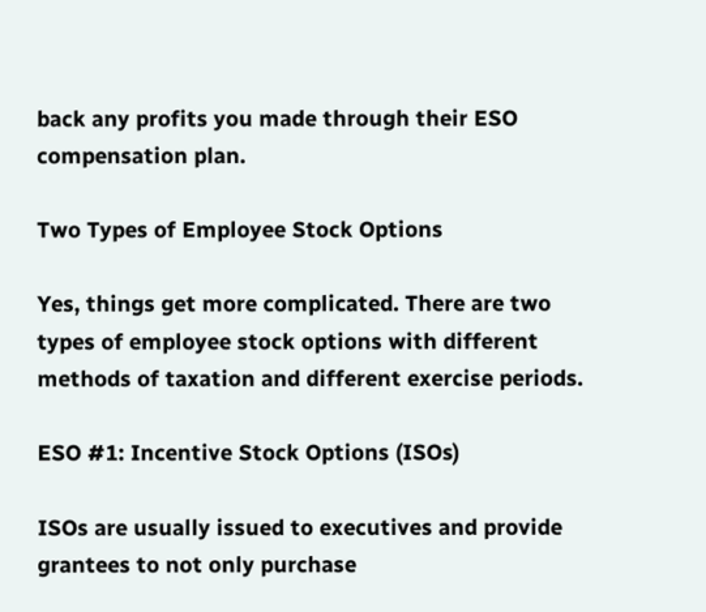back any profits you made through their ESO compensation plan.

Two Types of Employee Stock Options

Yes, things get more complicated. There are two types of employee stock options with different methods of taxation and different exercise periods.

ESO #1: Incentive Stock Options (ISOs)

ISOs are usually issued to executives and provide grantees to not only purchase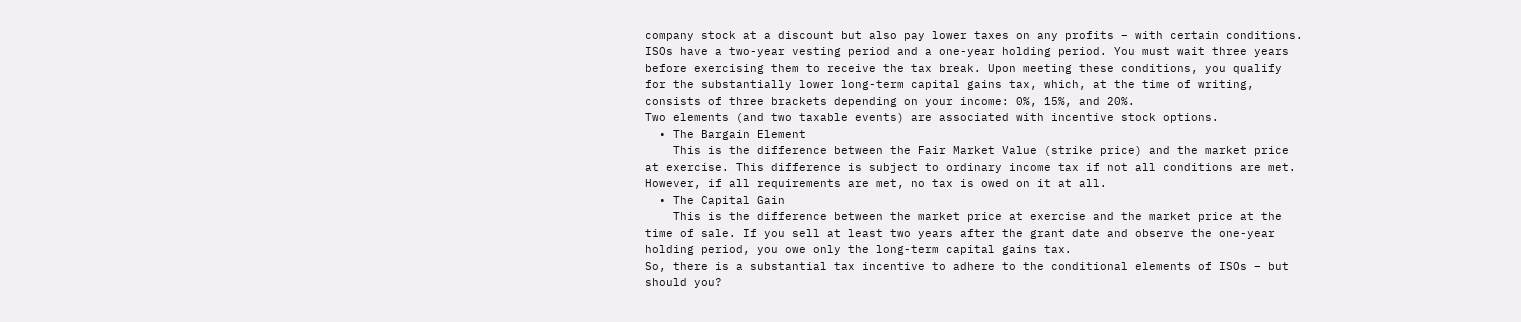company stock at a discount but also pay lower taxes on any profits – with certain conditions.
ISOs have a two-year vesting period and a one-year holding period. You must wait three years before exercising them to receive the tax break. Upon meeting these conditions, you qualify for the substantially lower long-term capital gains tax, which, at the time of writing, consists of three brackets depending on your income: 0%, 15%, and 20%.
Two elements (and two taxable events) are associated with incentive stock options.
  • The Bargain Element
    This is the difference between the Fair Market Value (strike price) and the market price at exercise. This difference is subject to ordinary income tax if not all conditions are met. However, if all requirements are met, no tax is owed on it at all.
  • The Capital Gain
    This is the difference between the market price at exercise and the market price at the time of sale. If you sell at least two years after the grant date and observe the one-year holding period, you owe only the long-term capital gains tax.
So, there is a substantial tax incentive to adhere to the conditional elements of ISOs – but should you?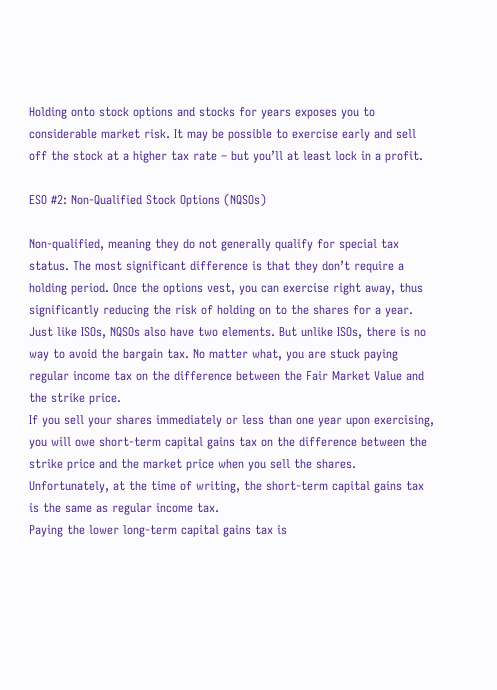Holding onto stock options and stocks for years exposes you to considerable market risk. It may be possible to exercise early and sell off the stock at a higher tax rate – but you’ll at least lock in a profit.

ESO #2: Non-Qualified Stock Options (NQSOs)

Non-qualified, meaning they do not generally qualify for special tax status. The most significant difference is that they don’t require a holding period. Once the options vest, you can exercise right away, thus significantly reducing the risk of holding on to the shares for a year.
Just like ISOs, NQSOs also have two elements. But unlike ISOs, there is no way to avoid the bargain tax. No matter what, you are stuck paying regular income tax on the difference between the Fair Market Value and the strike price.
If you sell your shares immediately or less than one year upon exercising, you will owe short-term capital gains tax on the difference between the strike price and the market price when you sell the shares. Unfortunately, at the time of writing, the short-term capital gains tax is the same as regular income tax.
Paying the lower long-term capital gains tax is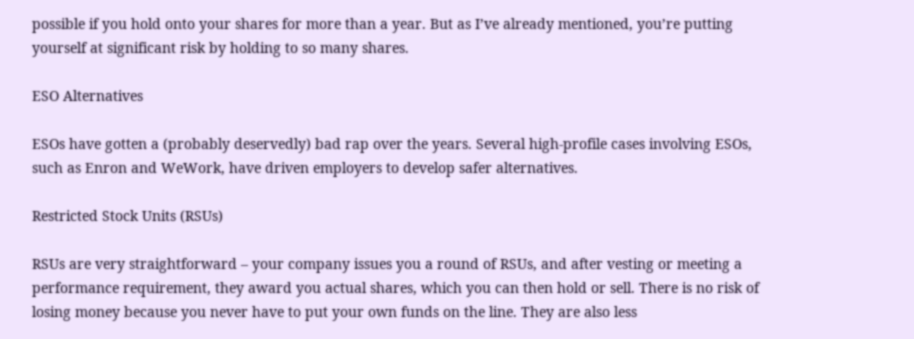possible if you hold onto your shares for more than a year. But as I’ve already mentioned, you’re putting yourself at significant risk by holding to so many shares.

ESO Alternatives

ESOs have gotten a (probably deservedly) bad rap over the years. Several high-profile cases involving ESOs, such as Enron and WeWork, have driven employers to develop safer alternatives.

Restricted Stock Units (RSUs)

RSUs are very straightforward – your company issues you a round of RSUs, and after vesting or meeting a performance requirement, they award you actual shares, which you can then hold or sell. There is no risk of losing money because you never have to put your own funds on the line. They are also less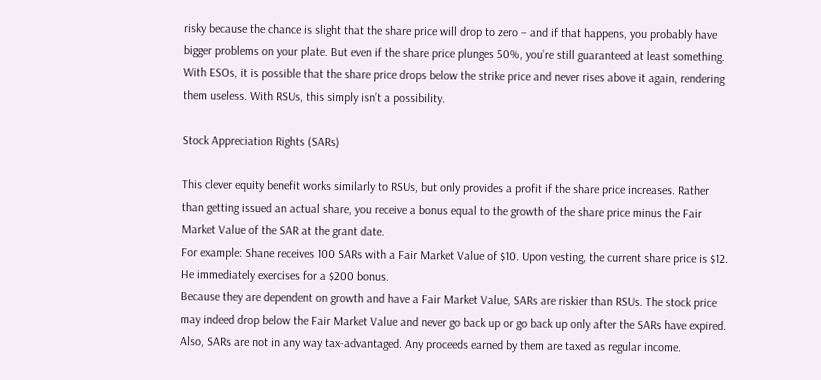risky because the chance is slight that the share price will drop to zero – and if that happens, you probably have bigger problems on your plate. But even if the share price plunges 50%, you’re still guaranteed at least something. With ESOs, it is possible that the share price drops below the strike price and never rises above it again, rendering them useless. With RSUs, this simply isn’t a possibility.

Stock Appreciation Rights (SARs)

This clever equity benefit works similarly to RSUs, but only provides a profit if the share price increases. Rather than getting issued an actual share, you receive a bonus equal to the growth of the share price minus the Fair Market Value of the SAR at the grant date.
For example: Shane receives 100 SARs with a Fair Market Value of $10. Upon vesting, the current share price is $12. He immediately exercises for a $200 bonus.
Because they are dependent on growth and have a Fair Market Value, SARs are riskier than RSUs. The stock price may indeed drop below the Fair Market Value and never go back up or go back up only after the SARs have expired. Also, SARs are not in any way tax-advantaged. Any proceeds earned by them are taxed as regular income.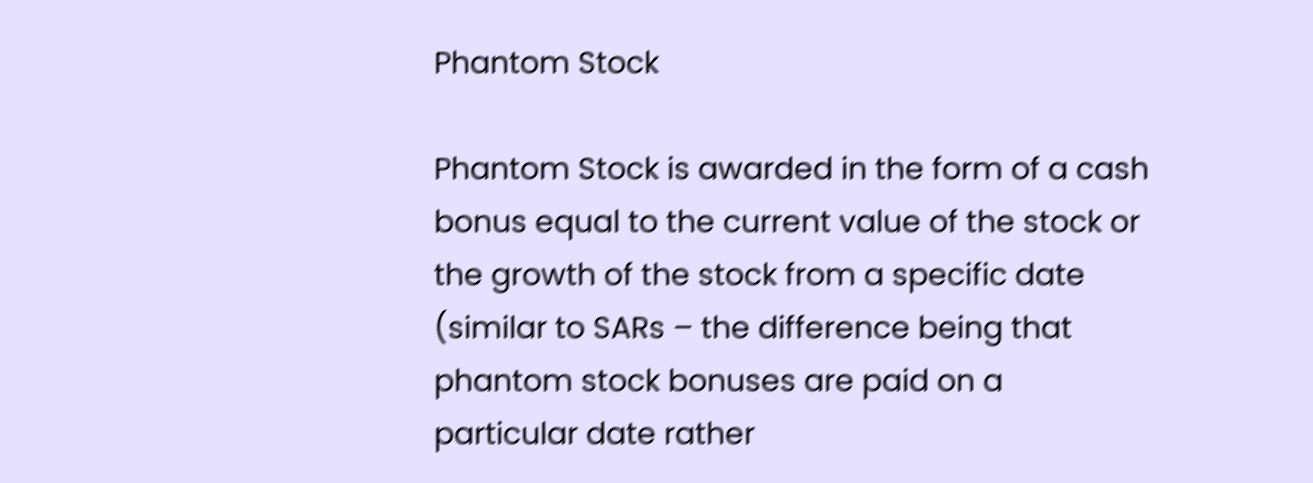Phantom Stock

Phantom Stock is awarded in the form of a cash bonus equal to the current value of the stock or the growth of the stock from a specific date (similar to SARs – the difference being that phantom stock bonuses are paid on a particular date rather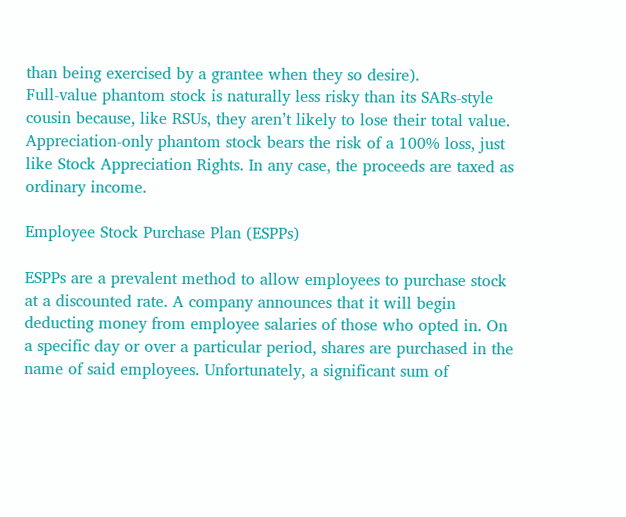than being exercised by a grantee when they so desire).
Full-value phantom stock is naturally less risky than its SARs-style cousin because, like RSUs, they aren’t likely to lose their total value. Appreciation-only phantom stock bears the risk of a 100% loss, just like Stock Appreciation Rights. In any case, the proceeds are taxed as ordinary income.

Employee Stock Purchase Plan (ESPPs)

ESPPs are a prevalent method to allow employees to purchase stock at a discounted rate. A company announces that it will begin deducting money from employee salaries of those who opted in. On a specific day or over a particular period, shares are purchased in the name of said employees. Unfortunately, a significant sum of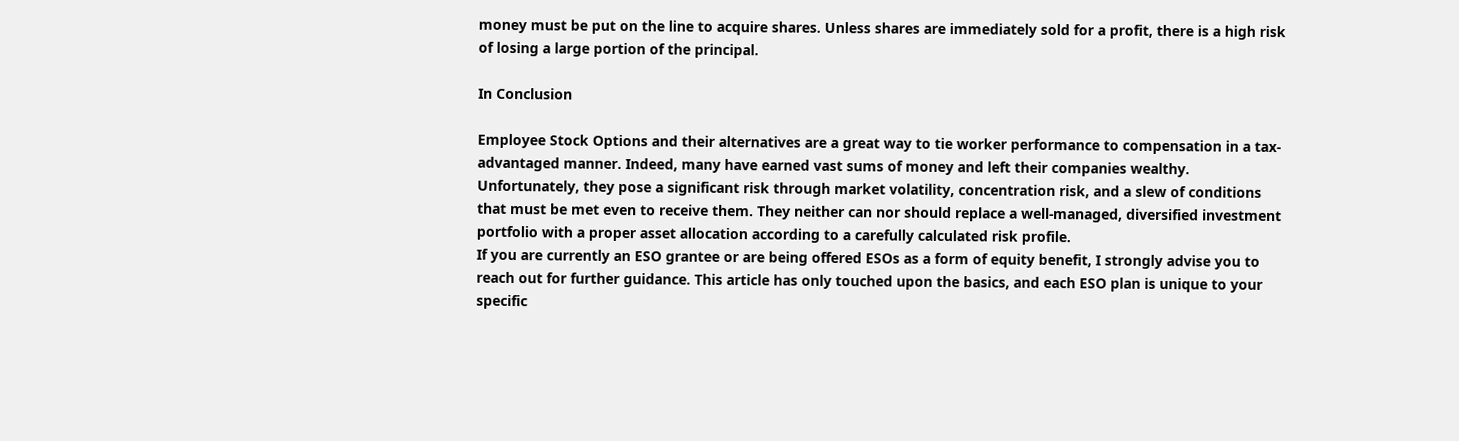money must be put on the line to acquire shares. Unless shares are immediately sold for a profit, there is a high risk of losing a large portion of the principal.

In Conclusion

Employee Stock Options and their alternatives are a great way to tie worker performance to compensation in a tax-advantaged manner. Indeed, many have earned vast sums of money and left their companies wealthy. Unfortunately, they pose a significant risk through market volatility, concentration risk, and a slew of conditions that must be met even to receive them. They neither can nor should replace a well-managed, diversified investment portfolio with a proper asset allocation according to a carefully calculated risk profile.
If you are currently an ESO grantee or are being offered ESOs as a form of equity benefit, I strongly advise you to reach out for further guidance. This article has only touched upon the basics, and each ESO plan is unique to your specific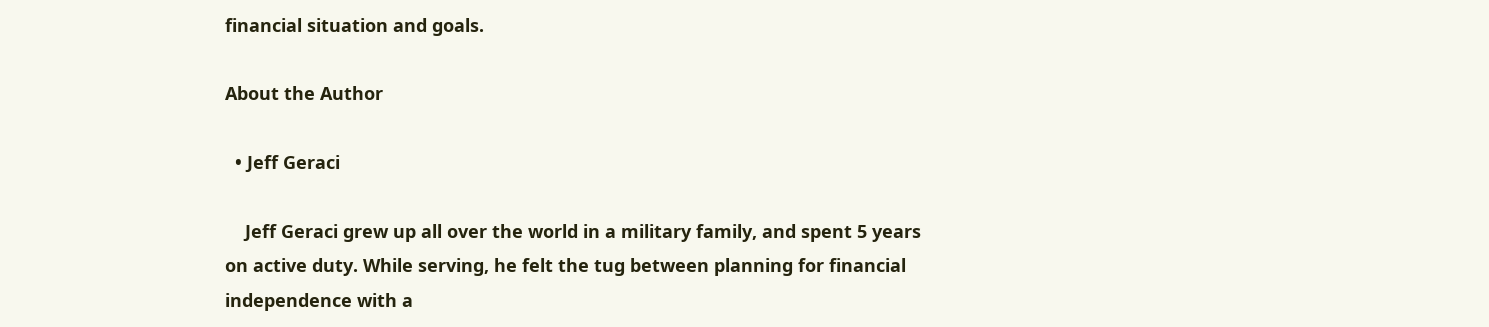financial situation and goals.

About the Author

  • Jeff Geraci

    Jeff Geraci grew up all over the world in a military family, and spent 5 years on active duty. While serving, he felt the tug between planning for financial independence with a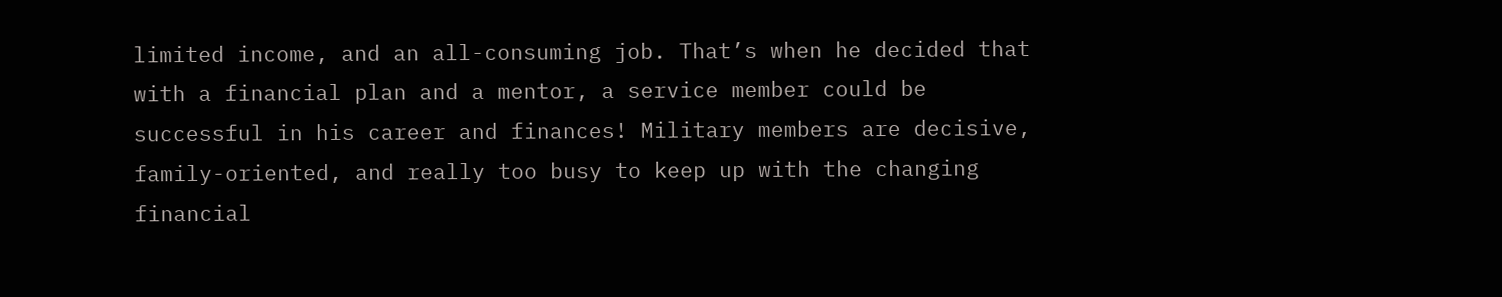limited income, and an all-consuming job. That’s when he decided that with a financial plan and a mentor, a service member could be successful in his career and finances! Military members are decisive, family-oriented, and really too busy to keep up with the changing financial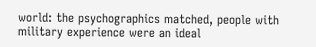world: the psychographics matched, people with military experience were an ideal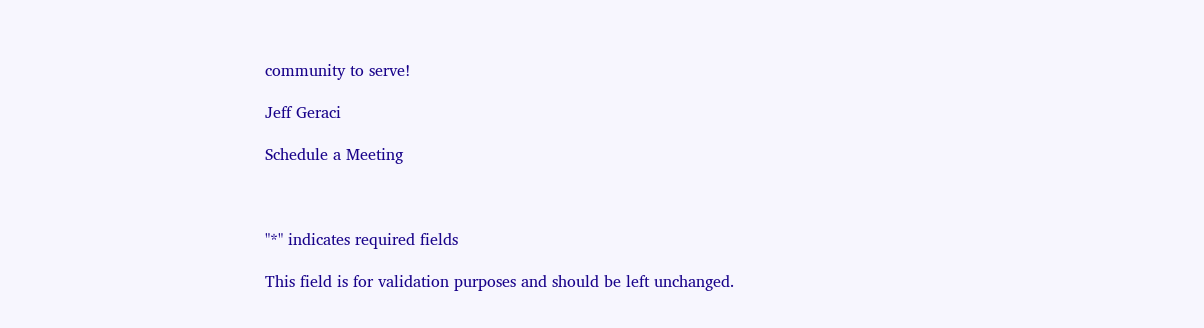community to serve!

Jeff Geraci

Schedule a Meeting



"*" indicates required fields

This field is for validation purposes and should be left unchanged.